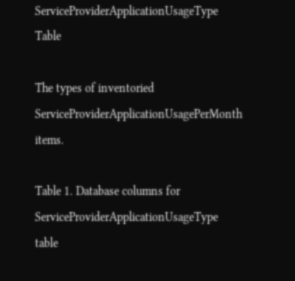ServiceProviderApplicationUsageType Table

The types of inventoried ServiceProviderApplicationUsagePerMonth items.

Table 1. Database columns for ServiceProviderApplicationUsageType table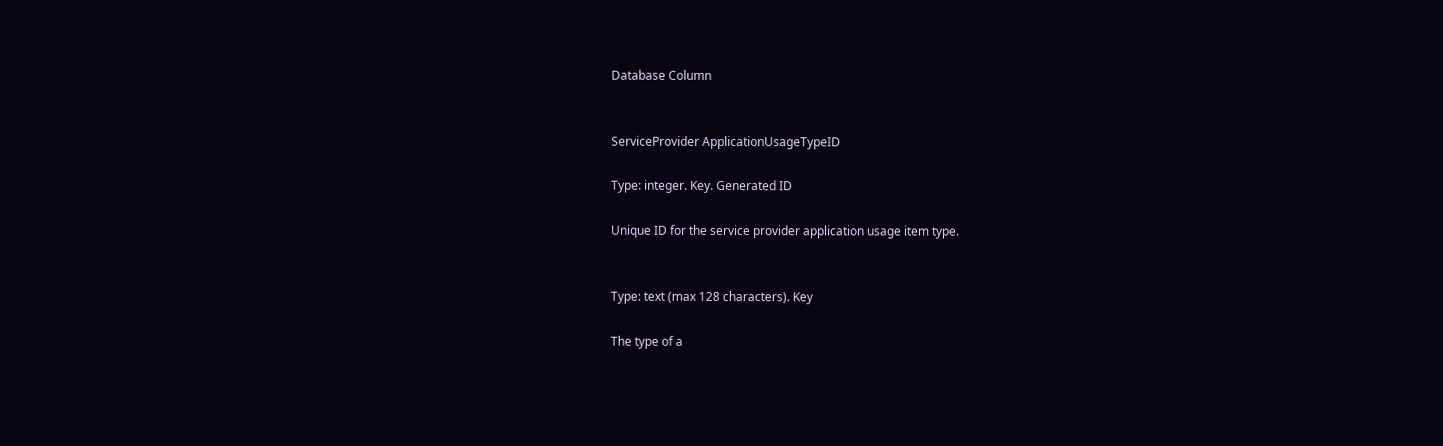Database Column


ServiceProvider ApplicationUsageTypeID

Type: integer. Key. Generated ID

Unique ID for the service provider application usage item type.


Type: text (max 128 characters). Key

The type of a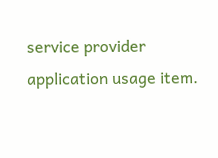service provider application usage item.